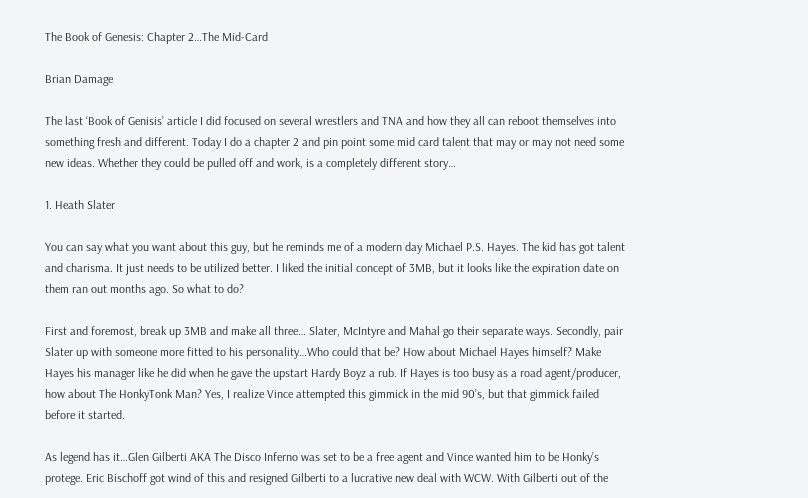The Book of Genesis: Chapter 2…The Mid-Card

Brian Damage

The last ‘Book of Genisis’ article I did focused on several wrestlers and TNA and how they all can reboot themselves into something fresh and different. Today I do a chapter 2 and pin point some mid card talent that may or may not need some new ideas. Whether they could be pulled off and work, is a completely different story…

1. Heath Slater

You can say what you want about this guy, but he reminds me of a modern day Michael P.S. Hayes. The kid has got talent and charisma. It just needs to be utilized better. I liked the initial concept of 3MB, but it looks like the expiration date on them ran out months ago. So what to do?

First and foremost, break up 3MB and make all three… Slater, McIntyre and Mahal go their separate ways. Secondly, pair Slater up with someone more fitted to his personality…Who could that be? How about Michael Hayes himself? Make Hayes his manager like he did when he gave the upstart Hardy Boyz a rub. If Hayes is too busy as a road agent/producer, how about The HonkyTonk Man? Yes, I realize Vince attempted this gimmick in the mid 90’s, but that gimmick failed before it started.

As legend has it…Glen Gilberti AKA The Disco Inferno was set to be a free agent and Vince wanted him to be Honky’s protege. Eric Bischoff got wind of this and resigned Gilberti to a lucrative new deal with WCW. With Gilberti out of the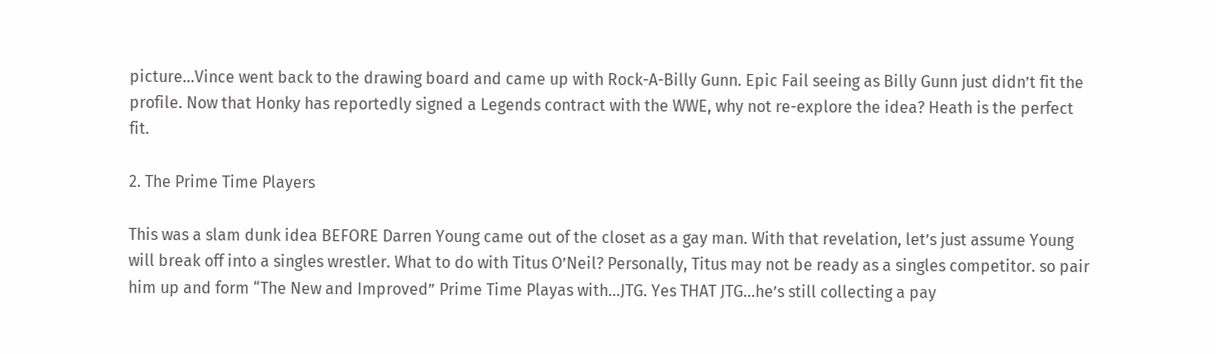picture…Vince went back to the drawing board and came up with Rock-A-Billy Gunn. Epic Fail seeing as Billy Gunn just didn’t fit the profile. Now that Honky has reportedly signed a Legends contract with the WWE, why not re-explore the idea? Heath is the perfect fit.

2. The Prime Time Players

This was a slam dunk idea BEFORE Darren Young came out of the closet as a gay man. With that revelation, let’s just assume Young will break off into a singles wrestler. What to do with Titus O’Neil? Personally, Titus may not be ready as a singles competitor. so pair him up and form “The New and Improved” Prime Time Playas with…JTG. Yes THAT JTG…he’s still collecting a pay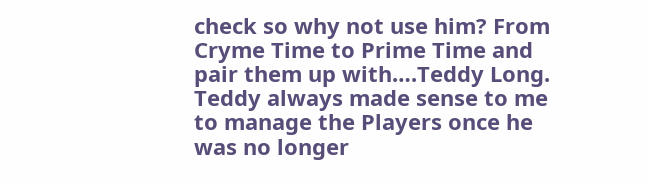check so why not use him? From Cryme Time to Prime Time and pair them up with….Teddy Long. Teddy always made sense to me to manage the Players once he was no longer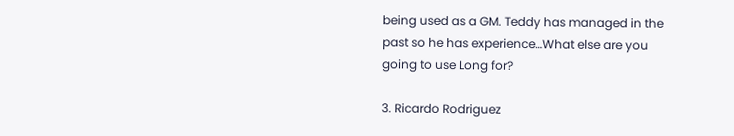being used as a GM. Teddy has managed in the past so he has experience…What else are you going to use Long for?

3. Ricardo Rodriguez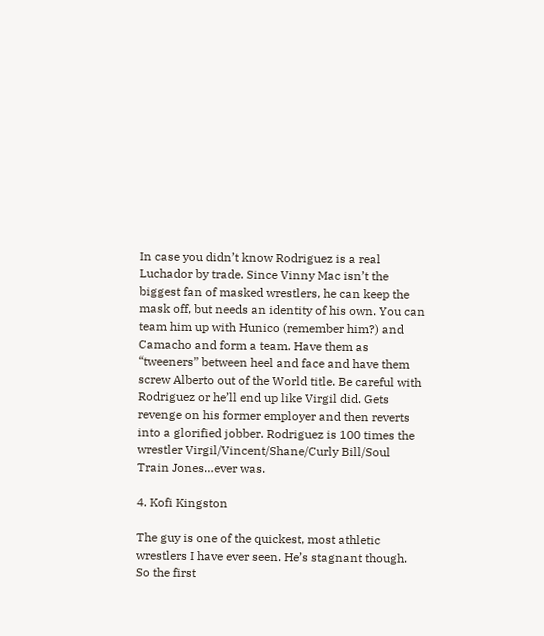In case you didn’t know Rodriguez is a real Luchador by trade. Since Vinny Mac isn’t the biggest fan of masked wrestlers, he can keep the mask off, but needs an identity of his own. You can team him up with Hunico (remember him?) and Camacho and form a team. Have them as “tweeners” between heel and face and have them screw Alberto out of the World title. Be careful with Rodriguez or he’ll end up like Virgil did. Gets revenge on his former employer and then reverts into a glorified jobber. Rodriguez is 100 times the wrestler Virgil/Vincent/Shane/Curly Bill/Soul Train Jones…ever was.

4. Kofi Kingston

The guy is one of the quickest, most athletic wrestlers I have ever seen. He’s stagnant though. So the first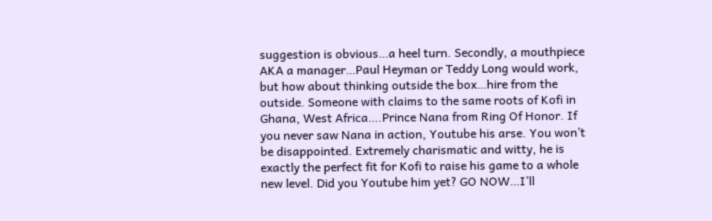suggestion is obvious…a heel turn. Secondly, a mouthpiece AKA a manager…Paul Heyman or Teddy Long would work, but how about thinking outside the box…hire from the outside. Someone with claims to the same roots of Kofi in Ghana, West Africa….Prince Nana from Ring Of Honor. If you never saw Nana in action, Youtube his arse. You won’t be disappointed. Extremely charismatic and witty, he is exactly the perfect fit for Kofi to raise his game to a whole new level. Did you Youtube him yet? GO NOW…I’ll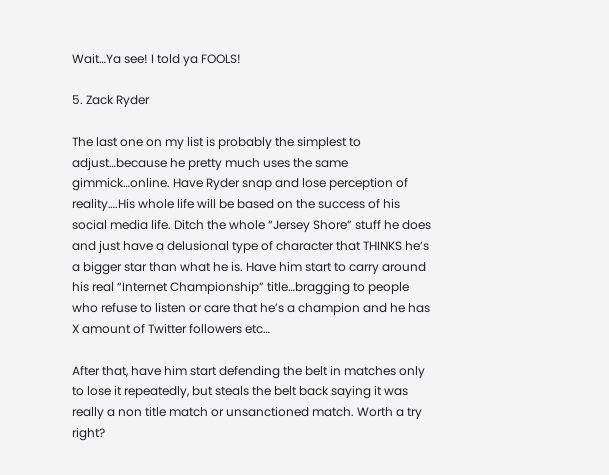Wait…Ya see! I told ya FOOLS!

5. Zack Ryder

The last one on my list is probably the simplest to adjust…because he pretty much uses the same gimmick…online. Have Ryder snap and lose perception of reality….His whole life will be based on the success of his social media life. Ditch the whole “Jersey Shore” stuff he does and just have a delusional type of character that THINKS he’s a bigger star than what he is. Have him start to carry around his real “Internet Championship” title…bragging to people who refuse to listen or care that he’s a champion and he has X amount of Twitter followers etc…

After that, have him start defending the belt in matches only to lose it repeatedly, but steals the belt back saying it was really a non title match or unsanctioned match. Worth a try right?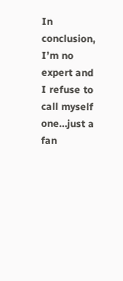In conclusion, I’m no expert and I refuse to call myself one…just a fan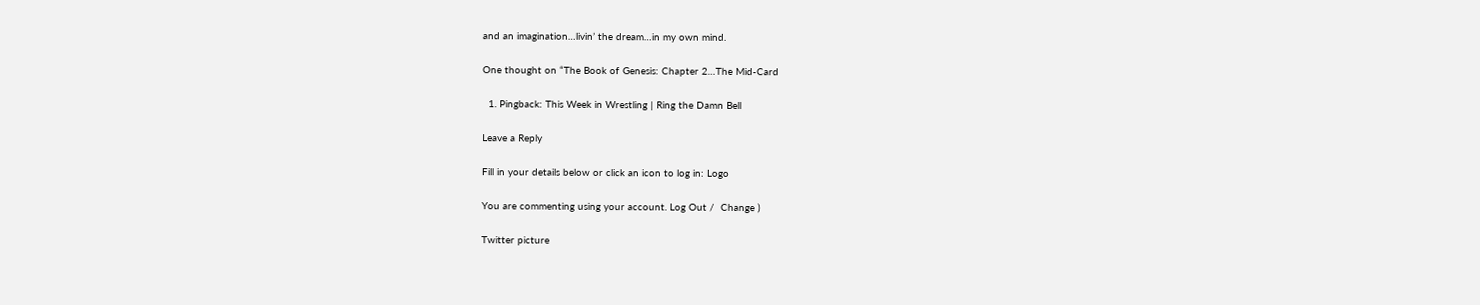and an imagination…livin’ the dream…in my own mind.

One thought on “The Book of Genesis: Chapter 2…The Mid-Card

  1. Pingback: This Week in Wrestling | Ring the Damn Bell

Leave a Reply

Fill in your details below or click an icon to log in: Logo

You are commenting using your account. Log Out /  Change )

Twitter picture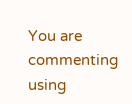You are commenting using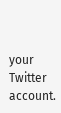your Twitter account.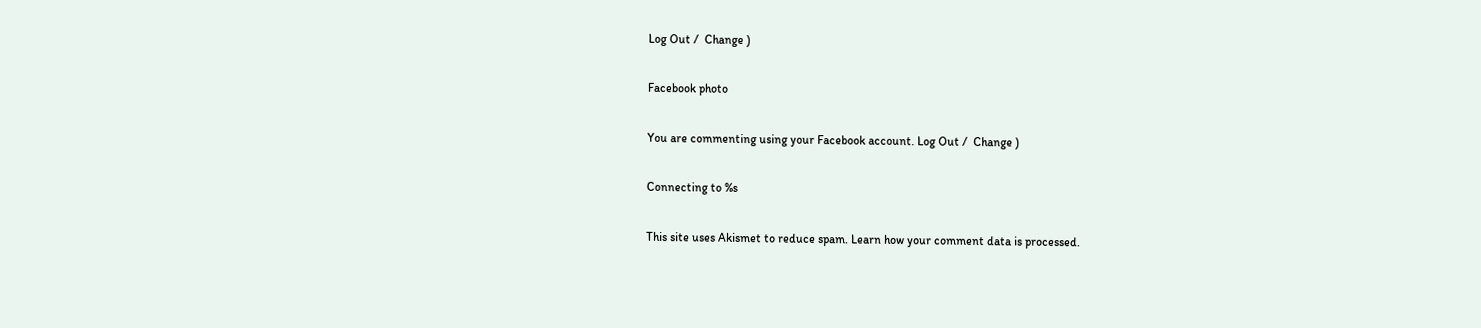Log Out /  Change )

Facebook photo

You are commenting using your Facebook account. Log Out /  Change )

Connecting to %s

This site uses Akismet to reduce spam. Learn how your comment data is processed.